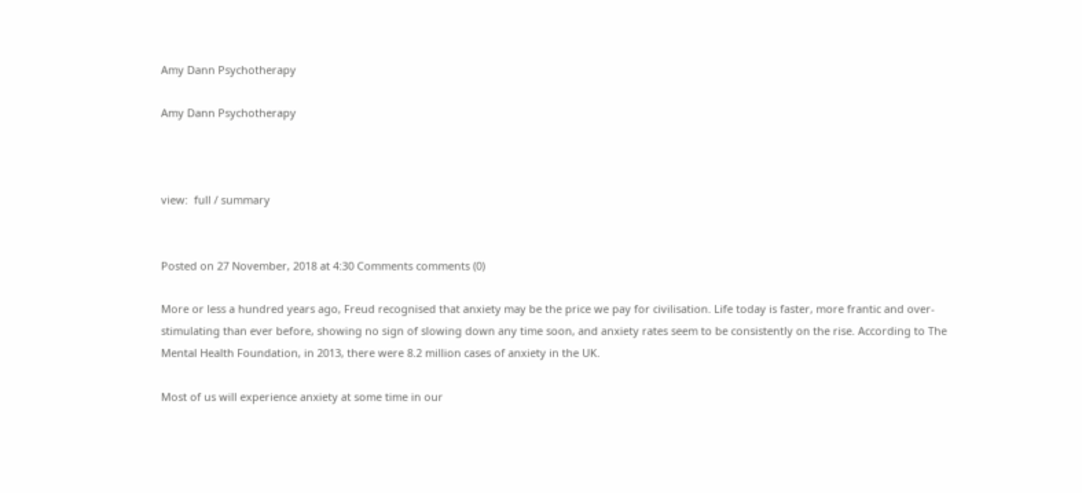Amy Dann Psychotherapy

Amy Dann Psychotherapy



view:  full / summary


Posted on 27 November, 2018 at 4:30 Comments comments (0)

More or less a hundred years ago, Freud recognised that anxiety may be the price we pay for civilisation. Life today is faster, more frantic and over-stimulating than ever before, showing no sign of slowing down any time soon, and anxiety rates seem to be consistently on the rise. According to The Mental Health Foundation, in 2013, there were 8.2 million cases of anxiety in the UK.

Most of us will experience anxiety at some time in our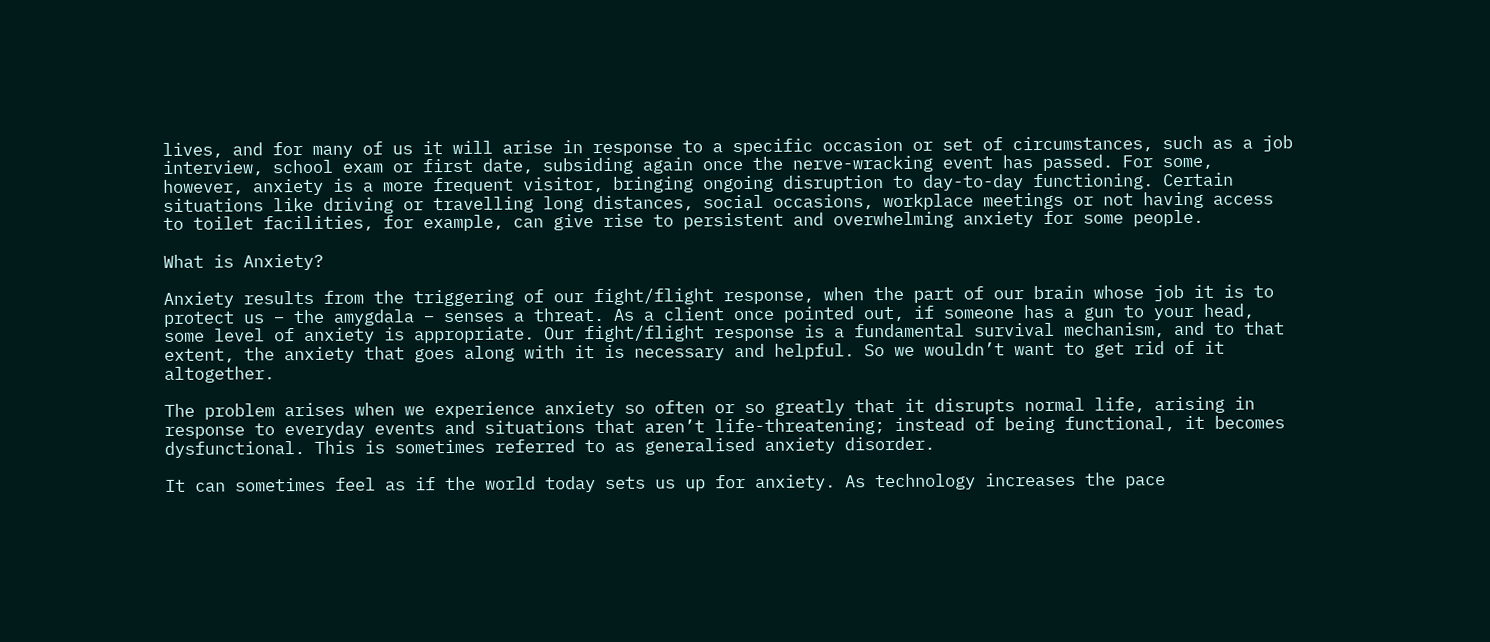lives, and for many of us it will arise in response to a specific occasion or set of circumstances, such as a job interview, school exam or first date, subsiding again once the nerve-wracking event has passed. For some, however, anxiety is a more frequent visitor, bringing ongoing disruption to day-to-day functioning. Certain situations like driving or travelling long distances, social occasions, workplace meetings or not having access to toilet facilities, for example, can give rise to persistent and overwhelming anxiety for some people.

What is Anxiety?

Anxiety results from the triggering of our fight/flight response, when the part of our brain whose job it is to protect us – the amygdala – senses a threat. As a client once pointed out, if someone has a gun to your head, some level of anxiety is appropriate. Our fight/flight response is a fundamental survival mechanism, and to that extent, the anxiety that goes along with it is necessary and helpful. So we wouldn’t want to get rid of it altogether.

The problem arises when we experience anxiety so often or so greatly that it disrupts normal life, arising in response to everyday events and situations that aren’t life-threatening; instead of being functional, it becomes dysfunctional. This is sometimes referred to as generalised anxiety disorder.

It can sometimes feel as if the world today sets us up for anxiety. As technology increases the pace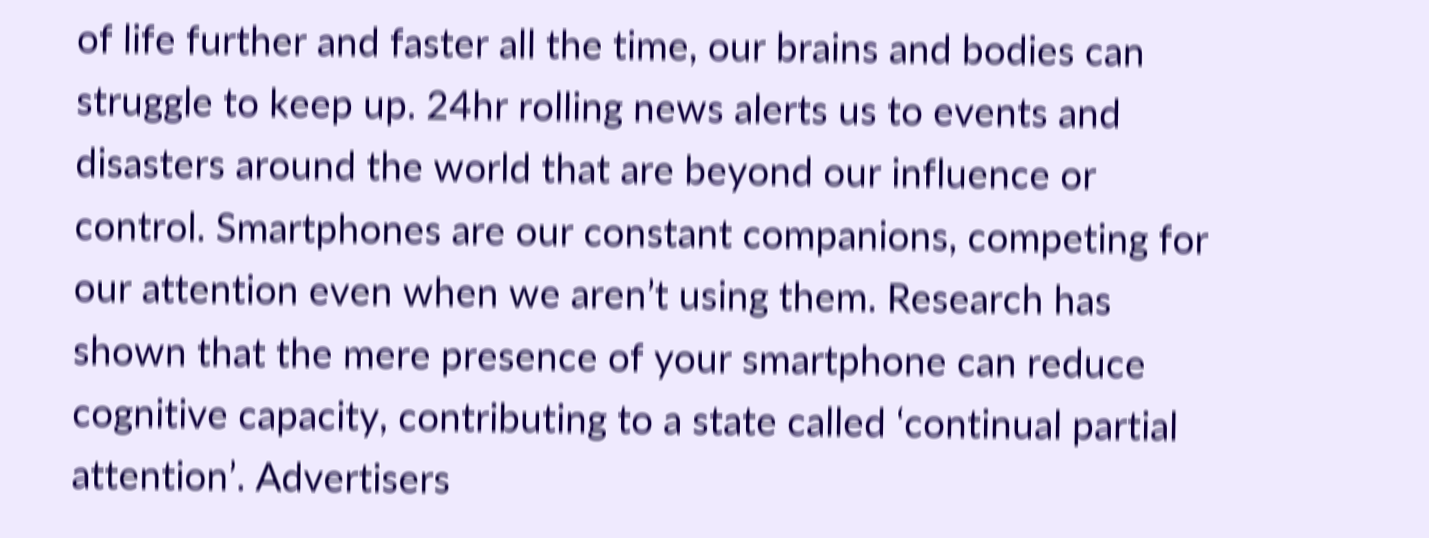of life further and faster all the time, our brains and bodies can struggle to keep up. 24hr rolling news alerts us to events and disasters around the world that are beyond our influence or control. Smartphones are our constant companions, competing for our attention even when we aren’t using them. Research has shown that the mere presence of your smartphone can reduce cognitive capacity, contributing to a state called ‘continual partial attention’. Advertisers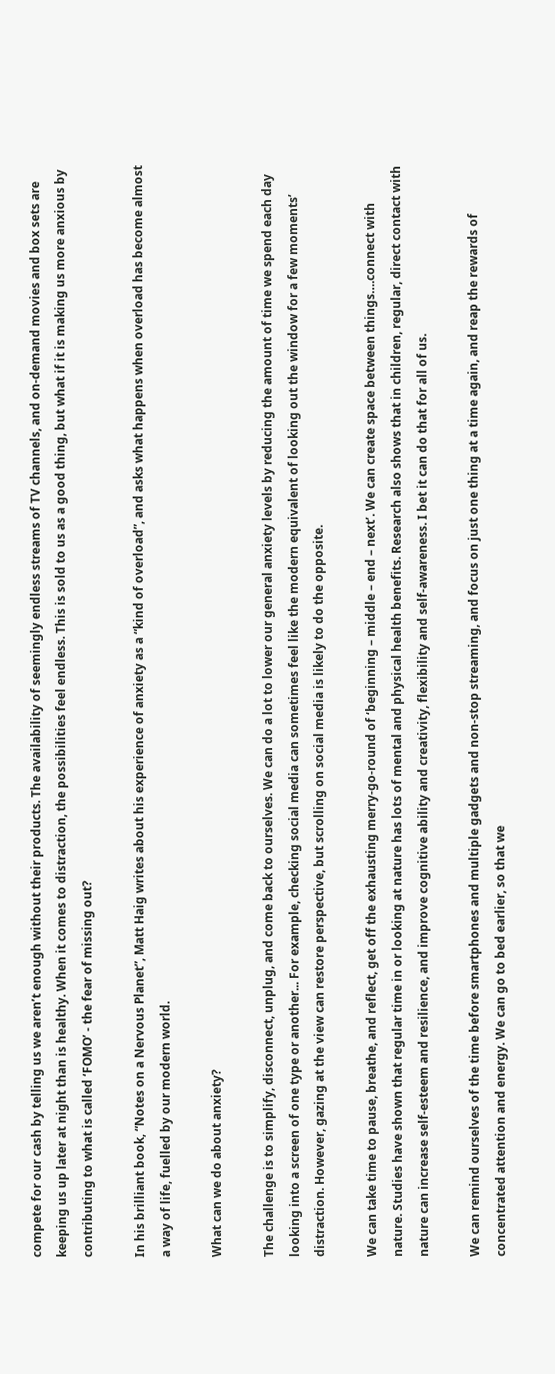compete for our cash by telling us we aren’t enough without their products. The availability of seemingly endless streams of TV channels, and on-demand movies and box sets are keeping us up later at night than is healthy. When it comes to distraction, the possibilities feel endless. This is sold to us as a good thing, but what if it is making us more anxious by contributing to what is called ‘FOMO’ - the fear of missing out?

In his brilliant book, “Notes on a Nervous Planet”, Matt Haig writes about his experience of anxiety as a “kind of overload”, and asks what happens when overload has become almost a way of life, fuelled by our modern world.

What can we do about anxiety?

The challenge is to simplify, disconnect, unplug, and come back to ourselves. We can do a lot to lower our general anxiety levels by reducing the amount of time we spend each day looking into a screen of one type or another... For example, checking social media can sometimes feel like the modern equivalent of looking out the window for a few moments’ distraction. However, gazing at the view can restore perspective, but scrolling on social media is likely to do the opposite.

We can take time to pause, breathe, and reflect, get off the exhausting merry-go-round of ‘beginning – middle – end – next’. We can create space between things….connect with nature. Studies have shown that regular time in or looking at nature has lots of mental and physical health benefits. Research also shows that in children, regular, direct contact with nature can increase self-esteem and resilience, and improve cognitive ability and creativity, flexibility and self-awareness. I bet it can do that for all of us.

We can remind ourselves of the time before smartphones and multiple gadgets and non-stop streaming, and focus on just one thing at a time again, and reap the rewards of concentrated attention and energy. We can go to bed earlier, so that we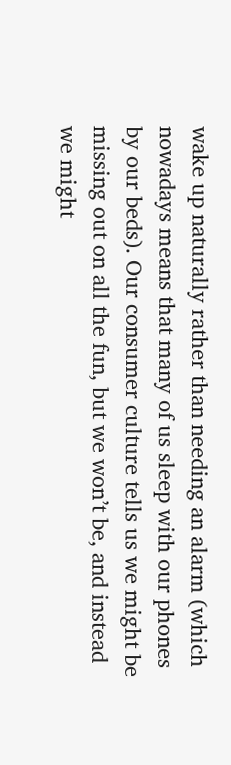wake up naturally rather than needing an alarm (which nowadays means that many of us sleep with our phones by our beds). Our consumer culture tells us we might be missing out on all the fun, but we won’t be, and instead we might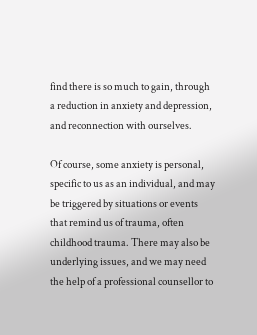find there is so much to gain, through a reduction in anxiety and depression, and reconnection with ourselves.

Of course, some anxiety is personal, specific to us as an individual, and may be triggered by situations or events that remind us of trauma, often childhood trauma. There may also be underlying issues, and we may need the help of a professional counsellor to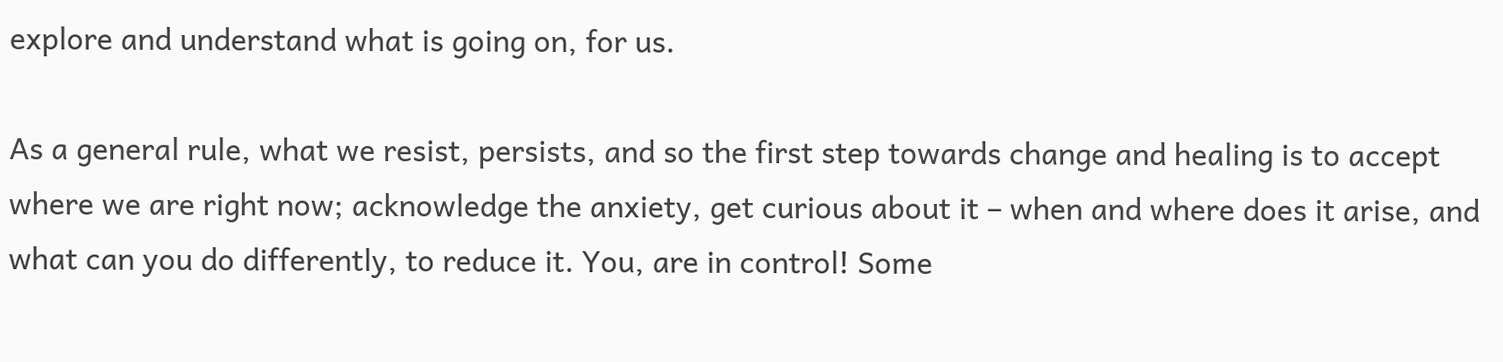explore and understand what is going on, for us.

As a general rule, what we resist, persists, and so the first step towards change and healing is to accept where we are right now; acknowledge the anxiety, get curious about it – when and where does it arise, and what can you do differently, to reduce it. You, are in control! Some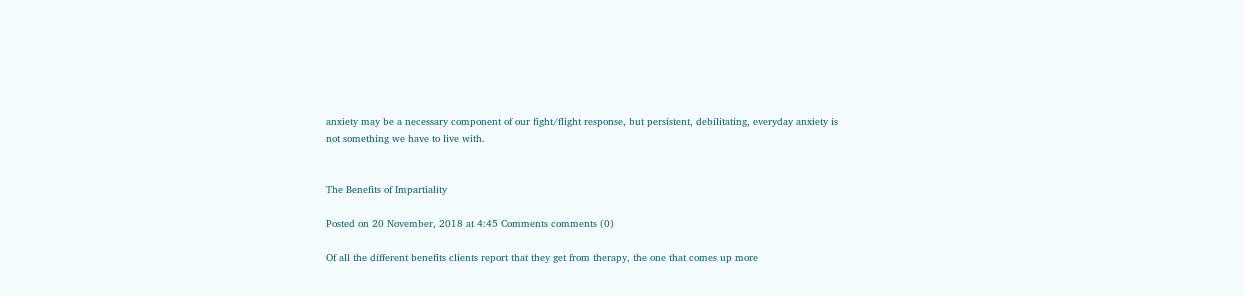anxiety may be a necessary component of our fight/flight response, but persistent, debilitating, everyday anxiety is not something we have to live with.


The Benefits of Impartiality

Posted on 20 November, 2018 at 4:45 Comments comments (0)

Of all the different benefits clients report that they get from therapy, the one that comes up more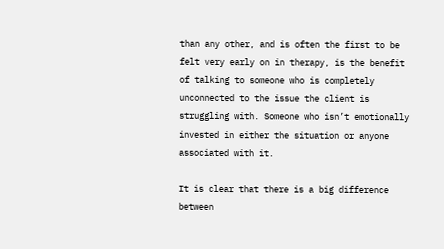than any other, and is often the first to be felt very early on in therapy, is the benefit of talking to someone who is completely unconnected to the issue the client is struggling with. Someone who isn’t emotionally invested in either the situation or anyone associated with it.

It is clear that there is a big difference between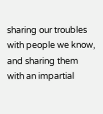sharing our troubles with people we know, and sharing them with an impartial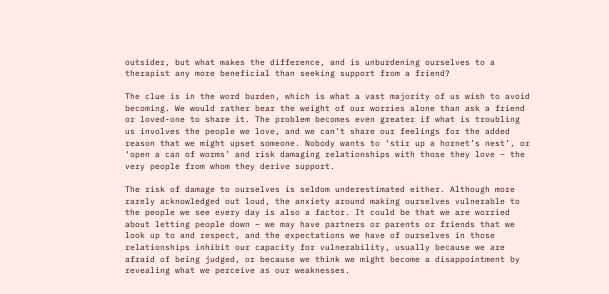outsider, but what makes the difference, and is unburdening ourselves to a therapist any more beneficial than seeking support from a friend?

The clue is in the word burden, which is what a vast majority of us wish to avoid becoming. We would rather bear the weight of our worries alone than ask a friend or loved-one to share it. The problem becomes even greater if what is troubling us involves the people we love, and we can’t share our feelings for the added reason that we might upset someone. Nobody wants to ‘stir up a hornet’s nest’, or ‘open a can of worms’ and risk damaging relationships with those they love – the very people from whom they derive support.

The risk of damage to ourselves is seldom underestimated either. Although more rarely acknowledged out loud, the anxiety around making ourselves vulnerable to the people we see every day is also a factor. It could be that we are worried about letting people down – we may have partners or parents or friends that we look up to and respect, and the expectations we have of ourselves in those relationships inhibit our capacity for vulnerability, usually because we are afraid of being judged, or because we think we might become a disappointment by revealing what we perceive as our weaknesses.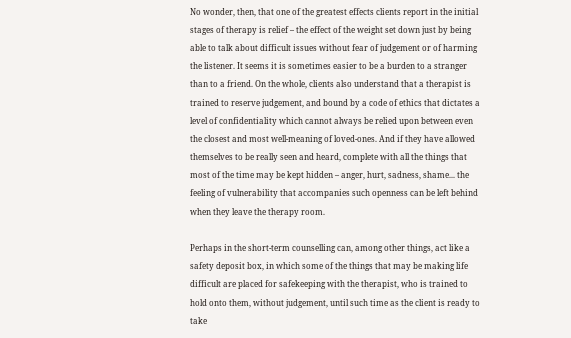No wonder, then, that one of the greatest effects clients report in the initial stages of therapy is relief – the effect of the weight set down just by being able to talk about difficult issues without fear of judgement or of harming the listener. It seems it is sometimes easier to be a burden to a stranger than to a friend. On the whole, clients also understand that a therapist is trained to reserve judgement, and bound by a code of ethics that dictates a level of confidentiality which cannot always be relied upon between even the closest and most well-meaning of loved-ones. And if they have allowed themselves to be really seen and heard, complete with all the things that most of the time may be kept hidden – anger, hurt, sadness, shame... the feeling of vulnerability that accompanies such openness can be left behind when they leave the therapy room.

Perhaps in the short-term counselling can, among other things, act like a safety deposit box, in which some of the things that may be making life difficult are placed for safekeeping with the therapist, who is trained to hold onto them, without judgement, until such time as the client is ready to take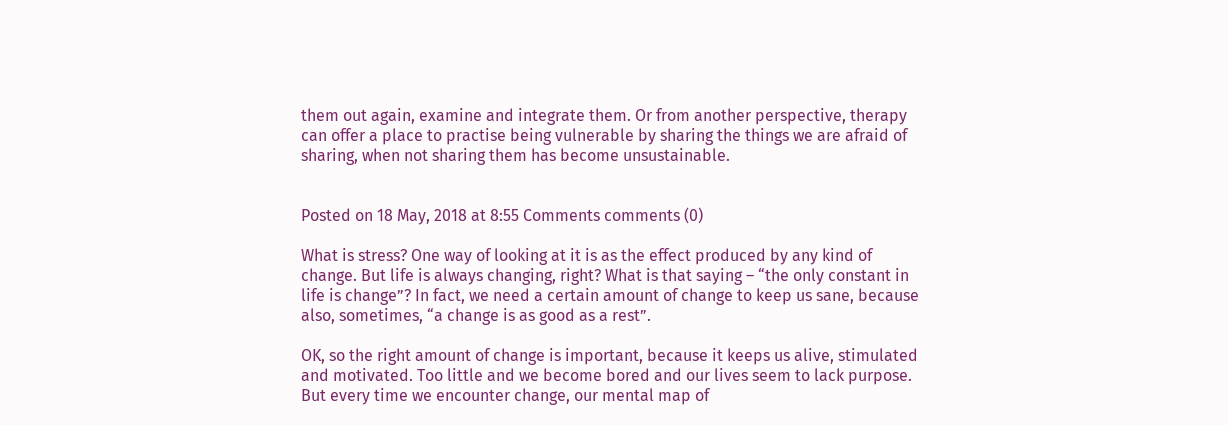them out again, examine and integrate them. Or from another perspective, therapy can offer a place to practise being vulnerable by sharing the things we are afraid of sharing, when not sharing them has become unsustainable.


Posted on 18 May, 2018 at 8:55 Comments comments (0)

What is stress? One way of looking at it is as the effect produced by any kind of change. But life is always changing, right? What is that saying – “the only constant in life is change”? In fact, we need a certain amount of change to keep us sane, because also, sometimes, “a change is as good as a rest”.

OK, so the right amount of change is important, because it keeps us alive, stimulated and motivated. Too little and we become bored and our lives seem to lack purpose. But every time we encounter change, our mental map of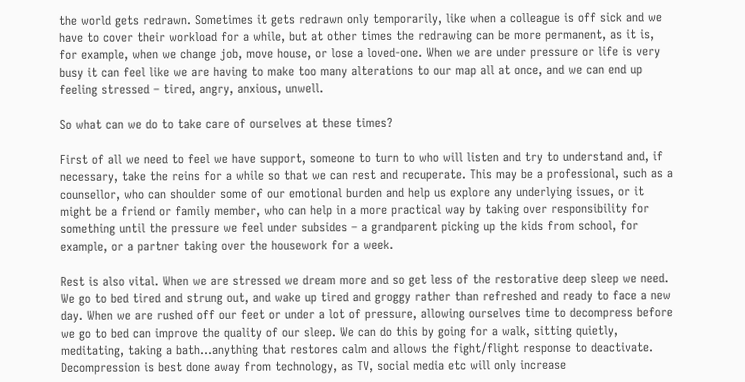the world gets redrawn. Sometimes it gets redrawn only temporarily, like when a colleague is off sick and we have to cover their workload for a while, but at other times the redrawing can be more permanent, as it is, for example, when we change job, move house, or lose a loved-one. When we are under pressure or life is very busy it can feel like we are having to make too many alterations to our map all at once, and we can end up feeling stressed – tired, angry, anxious, unwell.

So what can we do to take care of ourselves at these times?

First of all we need to feel we have support, someone to turn to who will listen and try to understand and, if necessary, take the reins for a while so that we can rest and recuperate. This may be a professional, such as a counsellor, who can shoulder some of our emotional burden and help us explore any underlying issues, or it might be a friend or family member, who can help in a more practical way by taking over responsibility for something until the pressure we feel under subsides – a grandparent picking up the kids from school, for example, or a partner taking over the housework for a week.

Rest is also vital. When we are stressed we dream more and so get less of the restorative deep sleep we need. We go to bed tired and strung out, and wake up tired and groggy rather than refreshed and ready to face a new day. When we are rushed off our feet or under a lot of pressure, allowing ourselves time to decompress before we go to bed can improve the quality of our sleep. We can do this by going for a walk, sitting quietly, meditating, taking a bath...anything that restores calm and allows the fight/flight response to deactivate. Decompression is best done away from technology, as TV, social media etc will only increase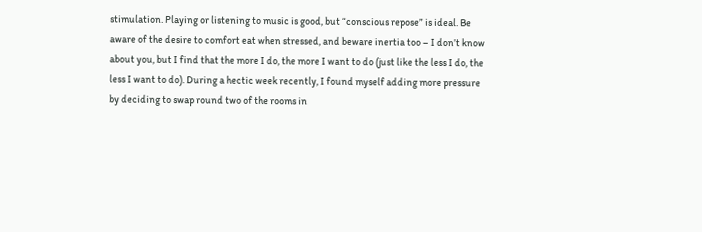stimulation. Playing or listening to music is good, but “conscious repose” is ideal. Be aware of the desire to comfort eat when stressed, and beware inertia too – I don’t know about you, but I find that the more I do, the more I want to do (just like the less I do, the less I want to do). During a hectic week recently, I found myself adding more pressure by deciding to swap round two of the rooms in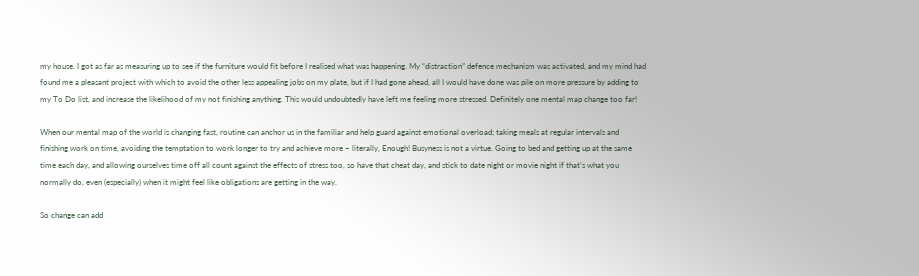my house. I got as far as measuring up to see if the furniture would fit before I realised what was happening. My “distraction” defence mechanism was activated, and my mind had found me a pleasant project with which to avoid the other less appealing jobs on my plate, but if I had gone ahead, all I would have done was pile on more pressure by adding to my To Do list, and increase the likelihood of my not finishing anything. This would undoubtedly have left me feeling more stressed. Definitely one mental map change too far!

When our mental map of the world is changing fast, routine can anchor us in the familiar and help guard against emotional overload; taking meals at regular intervals and finishing work on time, avoiding the temptation to work longer to try and achieve more – literally, Enough! Busyness is not a virtue. Going to bed and getting up at the same time each day, and allowing ourselves time off all count against the effects of stress too, so have that cheat day, and stick to date night or movie night if that’s what you normally do, even (especially) when it might feel like obligations are getting in the way.

So change can add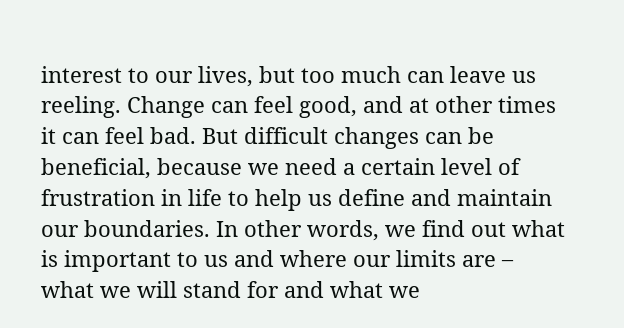interest to our lives, but too much can leave us reeling. Change can feel good, and at other times it can feel bad. But difficult changes can be beneficial, because we need a certain level of frustration in life to help us define and maintain our boundaries. In other words, we find out what is important to us and where our limits are – what we will stand for and what we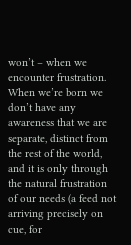won’t – when we encounter frustration. When we’re born we don’t have any awareness that we are separate, distinct from the rest of the world, and it is only through the natural frustration of our needs (a feed not arriving precisely on cue, for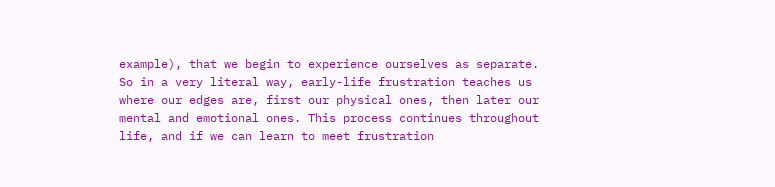example), that we begin to experience ourselves as separate. So in a very literal way, early-life frustration teaches us where our edges are, first our physical ones, then later our mental and emotional ones. This process continues throughout life, and if we can learn to meet frustration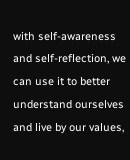with self-awareness and self-reflection, we can use it to better understand ourselves and live by our values,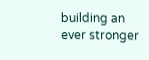building an ever stronger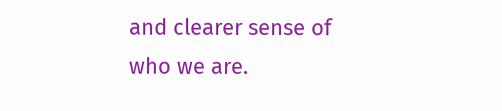and clearer sense of who we are.